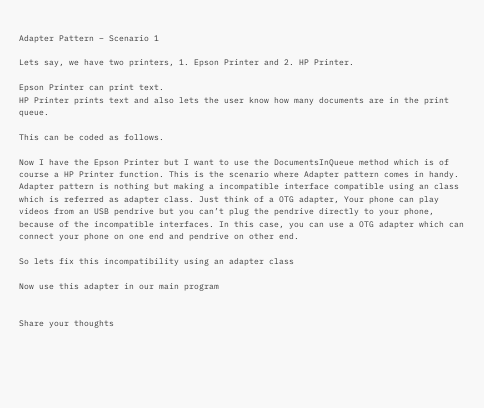Adapter Pattern – Scenario 1

Lets say, we have two printers, 1. Epson Printer and 2. HP Printer.

Epson Printer can print text.
HP Printer prints text and also lets the user know how many documents are in the print queue.

This can be coded as follows.

Now I have the Epson Printer but I want to use the DocumentsInQueue method which is of course a HP Printer function. This is the scenario where Adapter pattern comes in handy. Adapter pattern is nothing but making a incompatible interface compatible using an class which is referred as adapter class. Just think of a OTG adapter, Your phone can play videos from an USB pendrive but you can’t plug the pendrive directly to your phone, because of the incompatible interfaces. In this case, you can use a OTG adapter which can connect your phone on one end and pendrive on other end.

So lets fix this incompatibility using an adapter class

Now use this adapter in our main program


Share your thoughts